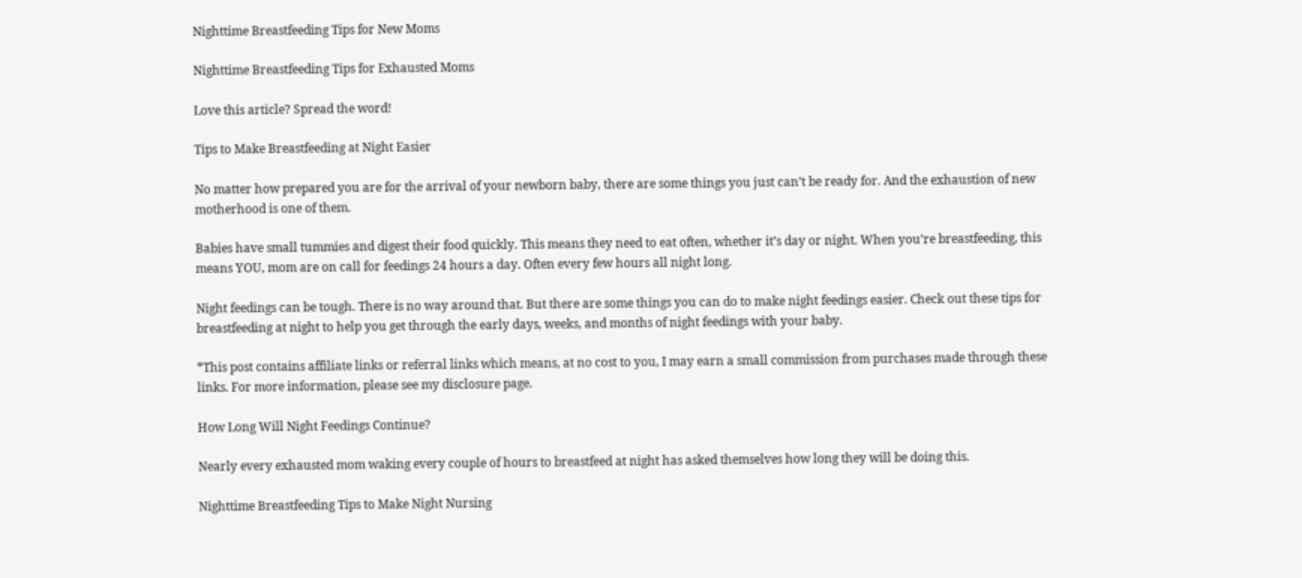Nighttime Breastfeeding Tips for New Moms

Nighttime Breastfeeding Tips for Exhausted Moms

Love this article? Spread the word!

Tips to Make Breastfeeding at Night Easier

No matter how prepared you are for the arrival of your newborn baby, there are some things you just can’t be ready for. And the exhaustion of new motherhood is one of them.

Babies have small tummies and digest their food quickly. This means they need to eat often, whether it’s day or night. When you’re breastfeeding, this means YOU, mom are on call for feedings 24 hours a day. Often every few hours all night long.

Night feedings can be tough. There is no way around that. But there are some things you can do to make night feedings easier. Check out these tips for breastfeeding at night to help you get through the early days, weeks, and months of night feedings with your baby.

*This post contains affiliate links or referral links which means, at no cost to you, I may earn a small commission from purchases made through these links. For more information, please see my disclosure page.

How Long Will Night Feedings Continue?

Nearly every exhausted mom waking every couple of hours to breastfeed at night has asked themselves how long they will be doing this.

Nighttime Breastfeeding Tips to Make Night Nursing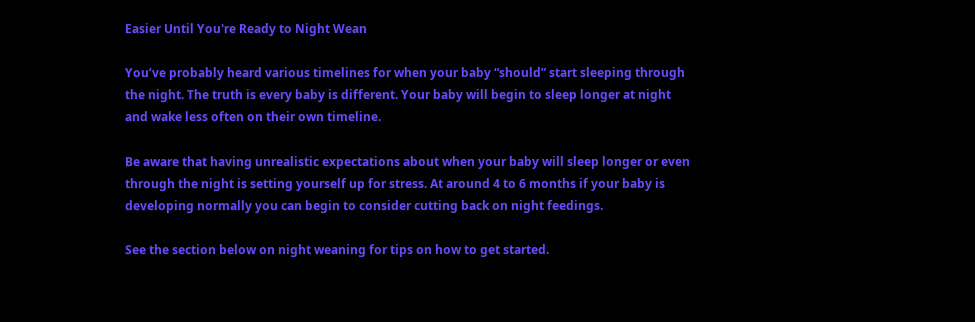Easier Until You're Ready to Night Wean

You’ve probably heard various timelines for when your baby “should” start sleeping through the night. The truth is every baby is different. Your baby will begin to sleep longer at night and wake less often on their own timeline.

Be aware that having unrealistic expectations about when your baby will sleep longer or even through the night is setting yourself up for stress. At around 4 to 6 months if your baby is developing normally you can begin to consider cutting back on night feedings.

See the section below on night weaning for tips on how to get started.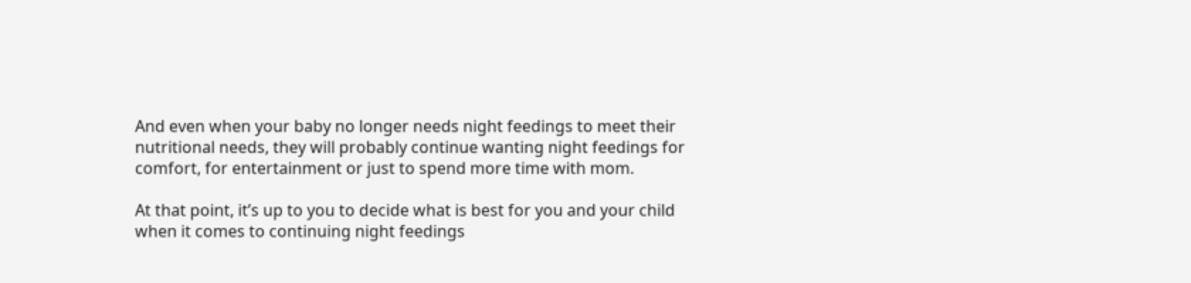And even when your baby no longer needs night feedings to meet their nutritional needs, they will probably continue wanting night feedings for comfort, for entertainment or just to spend more time with mom.

At that point, it’s up to you to decide what is best for you and your child when it comes to continuing night feedings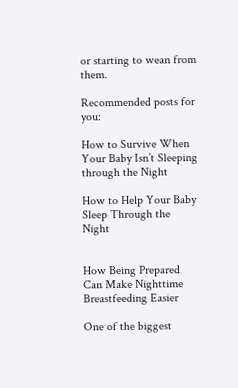or starting to wean from them.

Recommended posts for you:

How to Survive When Your Baby Isn’t Sleeping through the Night

How to Help Your Baby Sleep Through the Night


How Being Prepared Can Make Nighttime Breastfeeding Easier

One of the biggest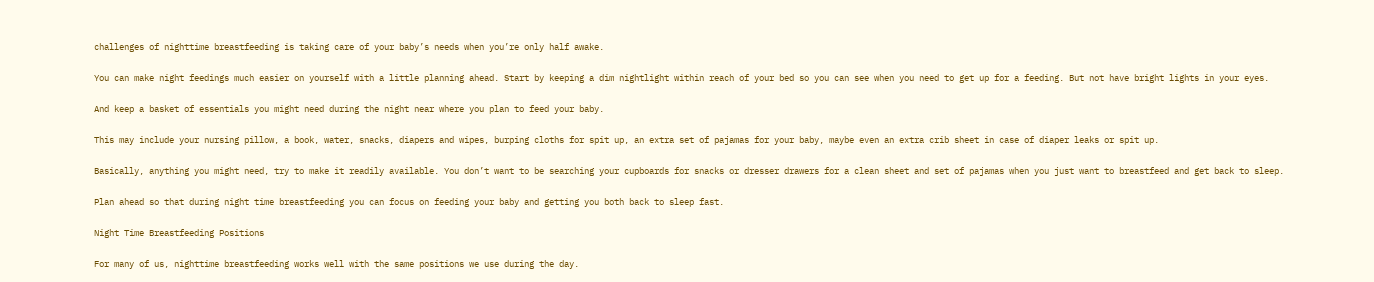challenges of nighttime breastfeeding is taking care of your baby’s needs when you’re only half awake.

You can make night feedings much easier on yourself with a little planning ahead. Start by keeping a dim nightlight within reach of your bed so you can see when you need to get up for a feeding. But not have bright lights in your eyes.

And keep a basket of essentials you might need during the night near where you plan to feed your baby.

This may include your nursing pillow, a book, water, snacks, diapers and wipes, burping cloths for spit up, an extra set of pajamas for your baby, maybe even an extra crib sheet in case of diaper leaks or spit up.

Basically, anything you might need, try to make it readily available. You don’t want to be searching your cupboards for snacks or dresser drawers for a clean sheet and set of pajamas when you just want to breastfeed and get back to sleep.

Plan ahead so that during night time breastfeeding you can focus on feeding your baby and getting you both back to sleep fast.

Night Time Breastfeeding Positions

For many of us, nighttime breastfeeding works well with the same positions we use during the day.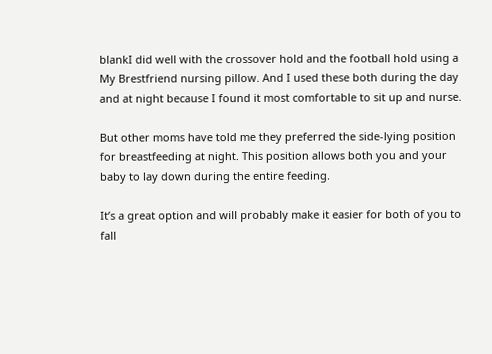blankI did well with the crossover hold and the football hold using a My Brestfriend nursing pillow. And I used these both during the day and at night because I found it most comfortable to sit up and nurse.

But other moms have told me they preferred the side-lying position for breastfeeding at night. This position allows both you and your baby to lay down during the entire feeding.

It’s a great option and will probably make it easier for both of you to fall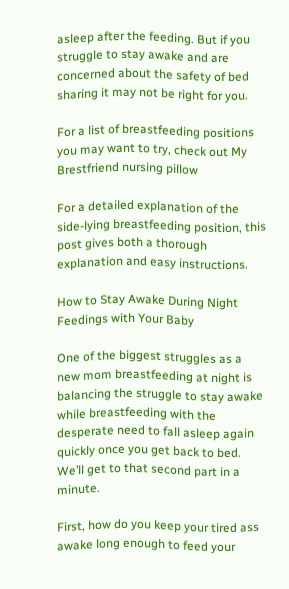asleep after the feeding. But if you struggle to stay awake and are concerned about the safety of bed sharing it may not be right for you.

For a list of breastfeeding positions you may want to try, check out My Brestfriend nursing pillow

For a detailed explanation of the side-lying breastfeeding position, this post gives both a thorough explanation and easy instructions.

How to Stay Awake During Night Feedings with Your Baby

One of the biggest struggles as a new mom breastfeeding at night is balancing the struggle to stay awake while breastfeeding with the desperate need to fall asleep again quickly once you get back to bed. We’ll get to that second part in a minute.

First, how do you keep your tired ass awake long enough to feed your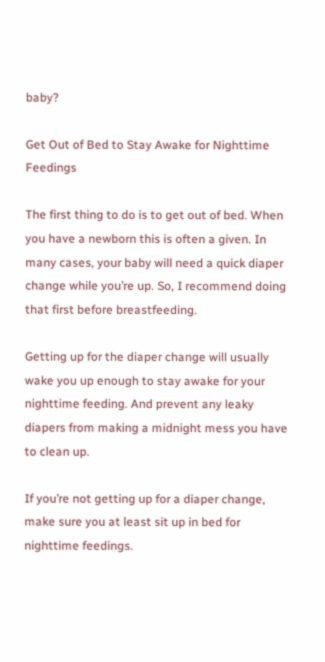baby?

Get Out of Bed to Stay Awake for Nighttime Feedings

The first thing to do is to get out of bed. When you have a newborn this is often a given. In many cases, your baby will need a quick diaper change while you’re up. So, I recommend doing that first before breastfeeding.

Getting up for the diaper change will usually wake you up enough to stay awake for your nighttime feeding. And prevent any leaky diapers from making a midnight mess you have to clean up.

If you’re not getting up for a diaper change, make sure you at least sit up in bed for nighttime feedings.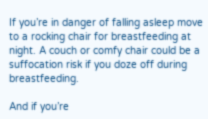If you’re in danger of falling asleep move to a rocking chair for breastfeeding at night. A couch or comfy chair could be a suffocation risk if you doze off during breastfeeding.

And if you’re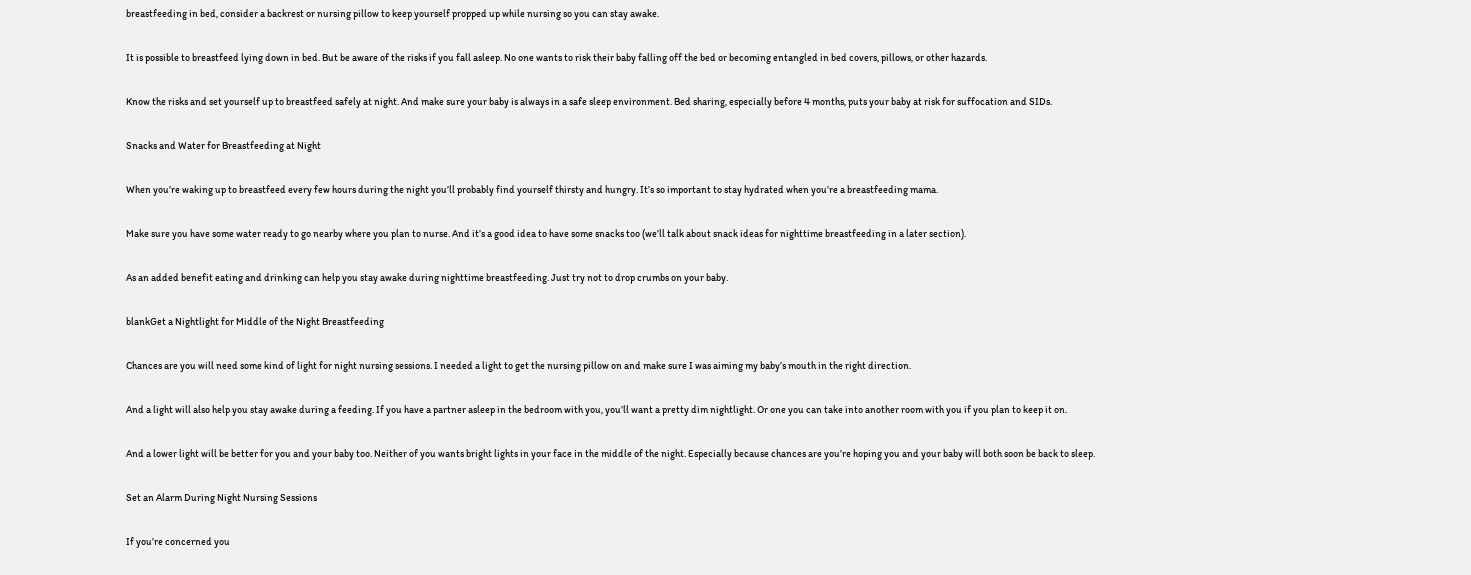breastfeeding in bed, consider a backrest or nursing pillow to keep yourself propped up while nursing so you can stay awake.

It is possible to breastfeed lying down in bed. But be aware of the risks if you fall asleep. No one wants to risk their baby falling off the bed or becoming entangled in bed covers, pillows, or other hazards.

Know the risks and set yourself up to breastfeed safely at night. And make sure your baby is always in a safe sleep environment. Bed sharing, especially before 4 months, puts your baby at risk for suffocation and SIDs.

Snacks and Water for Breastfeeding at Night

When you’re waking up to breastfeed every few hours during the night you’ll probably find yourself thirsty and hungry. It’s so important to stay hydrated when you’re a breastfeeding mama.

Make sure you have some water ready to go nearby where you plan to nurse. And it’s a good idea to have some snacks too (we’ll talk about snack ideas for nighttime breastfeeding in a later section).

As an added benefit eating and drinking can help you stay awake during nighttime breastfeeding. Just try not to drop crumbs on your baby.

blankGet a Nightlight for Middle of the Night Breastfeeding

Chances are you will need some kind of light for night nursing sessions. I needed a light to get the nursing pillow on and make sure I was aiming my baby’s mouth in the right direction.

And a light will also help you stay awake during a feeding. If you have a partner asleep in the bedroom with you, you’ll want a pretty dim nightlight. Or one you can take into another room with you if you plan to keep it on.

And a lower light will be better for you and your baby too. Neither of you wants bright lights in your face in the middle of the night. Especially because chances are you’re hoping you and your baby will both soon be back to sleep.

Set an Alarm During Night Nursing Sessions

If you’re concerned you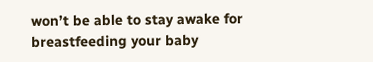won’t be able to stay awake for breastfeeding your baby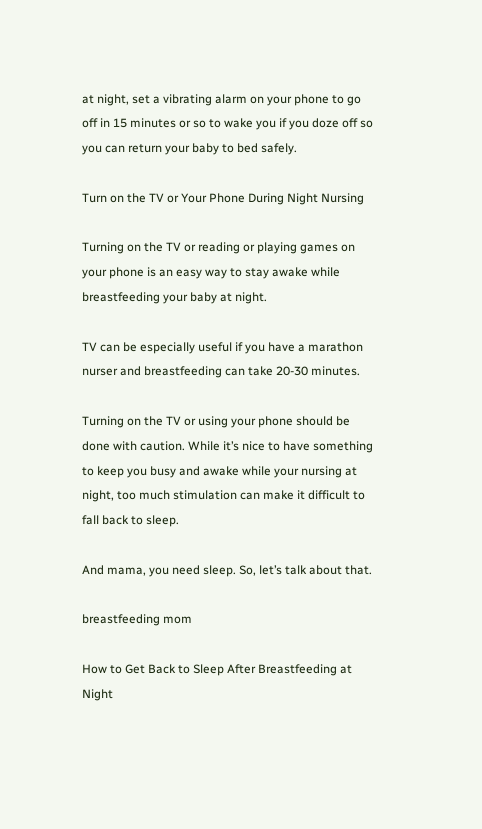at night, set a vibrating alarm on your phone to go off in 15 minutes or so to wake you if you doze off so you can return your baby to bed safely.

Turn on the TV or Your Phone During Night Nursing

Turning on the TV or reading or playing games on your phone is an easy way to stay awake while breastfeeding your baby at night.

TV can be especially useful if you have a marathon nurser and breastfeeding can take 20-30 minutes.

Turning on the TV or using your phone should be done with caution. While it’s nice to have something to keep you busy and awake while your nursing at night, too much stimulation can make it difficult to fall back to sleep.

And mama, you need sleep. So, let’s talk about that.

breastfeeding mom

How to Get Back to Sleep After Breastfeeding at Night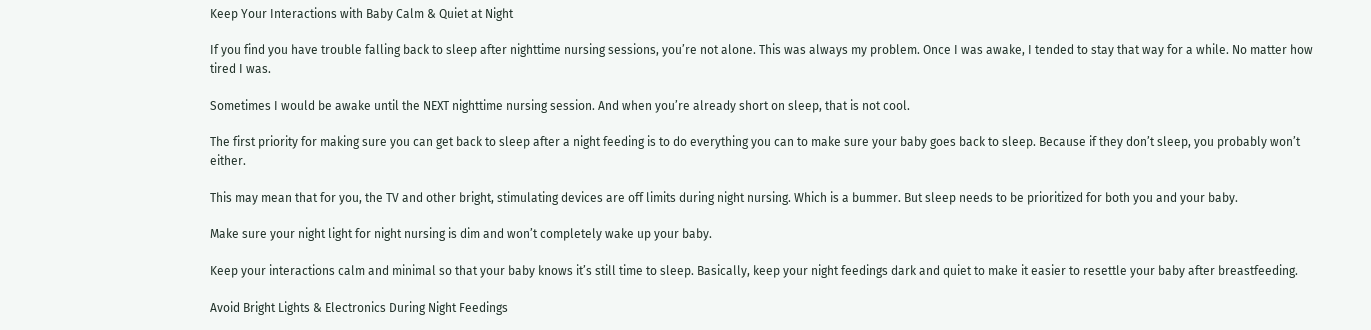Keep Your Interactions with Baby Calm & Quiet at Night

If you find you have trouble falling back to sleep after nighttime nursing sessions, you’re not alone. This was always my problem. Once I was awake, I tended to stay that way for a while. No matter how tired I was.

Sometimes I would be awake until the NEXT nighttime nursing session. And when you’re already short on sleep, that is not cool.

The first priority for making sure you can get back to sleep after a night feeding is to do everything you can to make sure your baby goes back to sleep. Because if they don’t sleep, you probably won’t either.

This may mean that for you, the TV and other bright, stimulating devices are off limits during night nursing. Which is a bummer. But sleep needs to be prioritized for both you and your baby.

Make sure your night light for night nursing is dim and won’t completely wake up your baby.

Keep your interactions calm and minimal so that your baby knows it’s still time to sleep. Basically, keep your night feedings dark and quiet to make it easier to resettle your baby after breastfeeding.

Avoid Bright Lights & Electronics During Night Feedings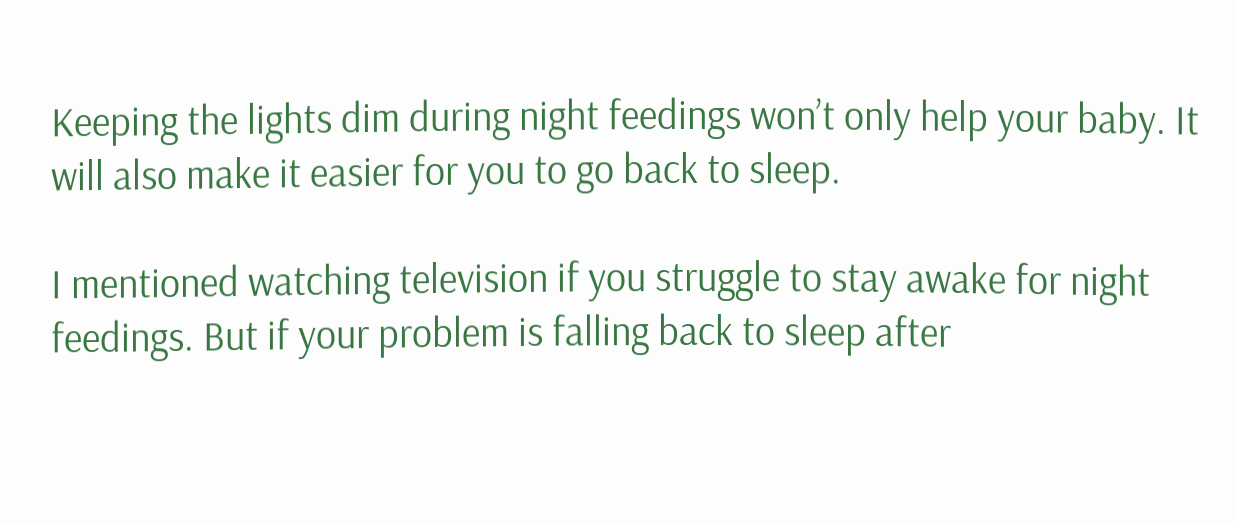Keeping the lights dim during night feedings won’t only help your baby. It will also make it easier for you to go back to sleep.

I mentioned watching television if you struggle to stay awake for night feedings. But if your problem is falling back to sleep after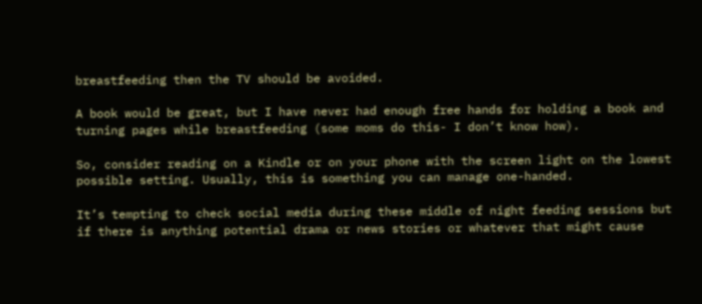breastfeeding then the TV should be avoided.

A book would be great, but I have never had enough free hands for holding a book and turning pages while breastfeeding (some moms do this- I don’t know how).

So, consider reading on a Kindle or on your phone with the screen light on the lowest possible setting. Usually, this is something you can manage one-handed.

It’s tempting to check social media during these middle of night feeding sessions but if there is anything potential drama or news stories or whatever that might cause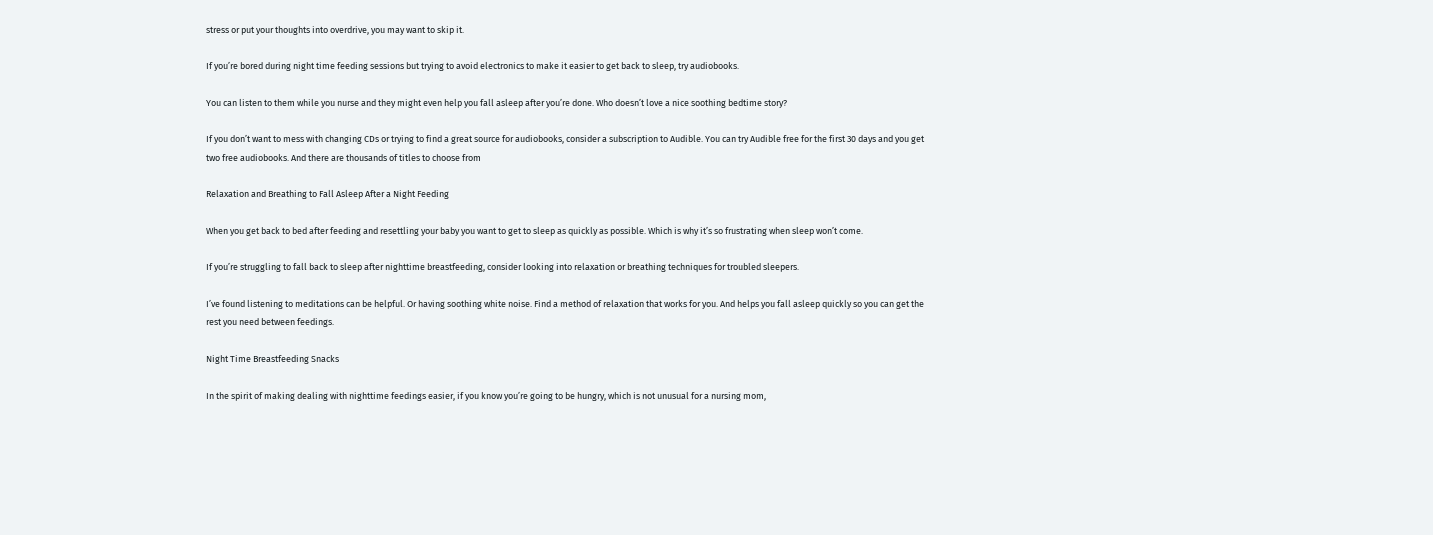stress or put your thoughts into overdrive, you may want to skip it.

If you’re bored during night time feeding sessions but trying to avoid electronics to make it easier to get back to sleep, try audiobooks.

You can listen to them while you nurse and they might even help you fall asleep after you’re done. Who doesn’t love a nice soothing bedtime story?

If you don’t want to mess with changing CDs or trying to find a great source for audiobooks, consider a subscription to Audible. You can try Audible free for the first 30 days and you get two free audiobooks. And there are thousands of titles to choose from

Relaxation and Breathing to Fall Asleep After a Night Feeding

When you get back to bed after feeding and resettling your baby you want to get to sleep as quickly as possible. Which is why it’s so frustrating when sleep won’t come.

If you’re struggling to fall back to sleep after nighttime breastfeeding, consider looking into relaxation or breathing techniques for troubled sleepers.

I’ve found listening to meditations can be helpful. Or having soothing white noise. Find a method of relaxation that works for you. And helps you fall asleep quickly so you can get the rest you need between feedings.

Night Time Breastfeeding Snacks

In the spirit of making dealing with nighttime feedings easier, if you know you’re going to be hungry, which is not unusual for a nursing mom,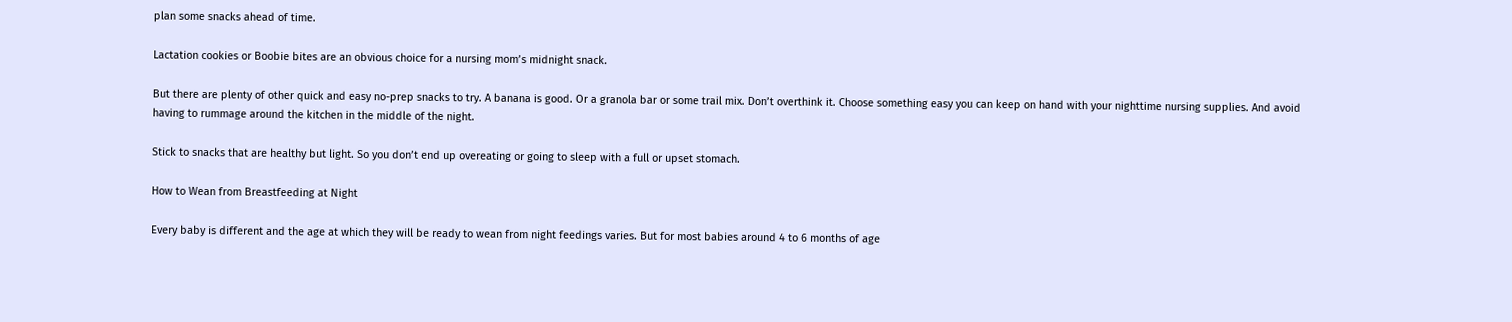plan some snacks ahead of time.

Lactation cookies or Boobie bites are an obvious choice for a nursing mom’s midnight snack.

But there are plenty of other quick and easy no-prep snacks to try. A banana is good. Or a granola bar or some trail mix. Don’t overthink it. Choose something easy you can keep on hand with your nighttime nursing supplies. And avoid having to rummage around the kitchen in the middle of the night.

Stick to snacks that are healthy but light. So you don’t end up overeating or going to sleep with a full or upset stomach.

How to Wean from Breastfeeding at Night

Every baby is different and the age at which they will be ready to wean from night feedings varies. But for most babies around 4 to 6 months of age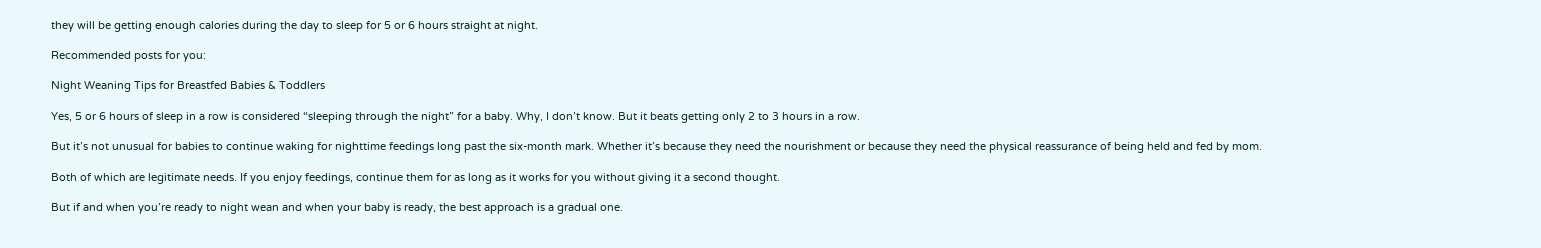they will be getting enough calories during the day to sleep for 5 or 6 hours straight at night.

Recommended posts for you:

Night Weaning Tips for Breastfed Babies & Toddlers

Yes, 5 or 6 hours of sleep in a row is considered “sleeping through the night” for a baby. Why, I don’t know. But it beats getting only 2 to 3 hours in a row.

But it’s not unusual for babies to continue waking for nighttime feedings long past the six-month mark. Whether it’s because they need the nourishment or because they need the physical reassurance of being held and fed by mom.

Both of which are legitimate needs. If you enjoy feedings, continue them for as long as it works for you without giving it a second thought.

But if and when you’re ready to night wean and when your baby is ready, the best approach is a gradual one.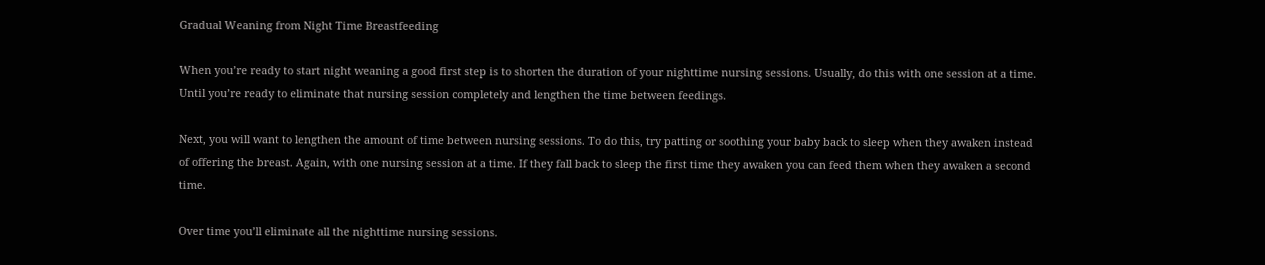Gradual Weaning from Night Time Breastfeeding

When you’re ready to start night weaning a good first step is to shorten the duration of your nighttime nursing sessions. Usually, do this with one session at a time. Until you’re ready to eliminate that nursing session completely and lengthen the time between feedings.

Next, you will want to lengthen the amount of time between nursing sessions. To do this, try patting or soothing your baby back to sleep when they awaken instead of offering the breast. Again, with one nursing session at a time. If they fall back to sleep the first time they awaken you can feed them when they awaken a second time.

Over time you’ll eliminate all the nighttime nursing sessions.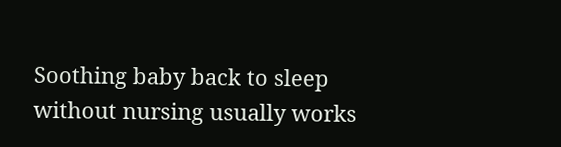Soothing baby back to sleep without nursing usually works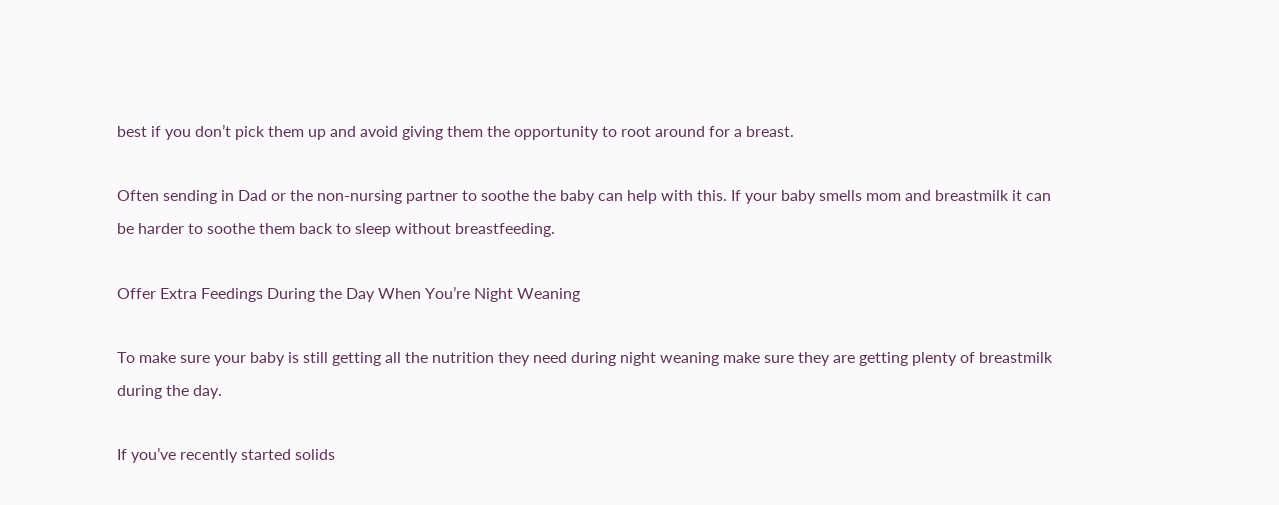best if you don’t pick them up and avoid giving them the opportunity to root around for a breast.

Often sending in Dad or the non-nursing partner to soothe the baby can help with this. If your baby smells mom and breastmilk it can be harder to soothe them back to sleep without breastfeeding.

Offer Extra Feedings During the Day When You’re Night Weaning

To make sure your baby is still getting all the nutrition they need during night weaning make sure they are getting plenty of breastmilk during the day.

If you’ve recently started solids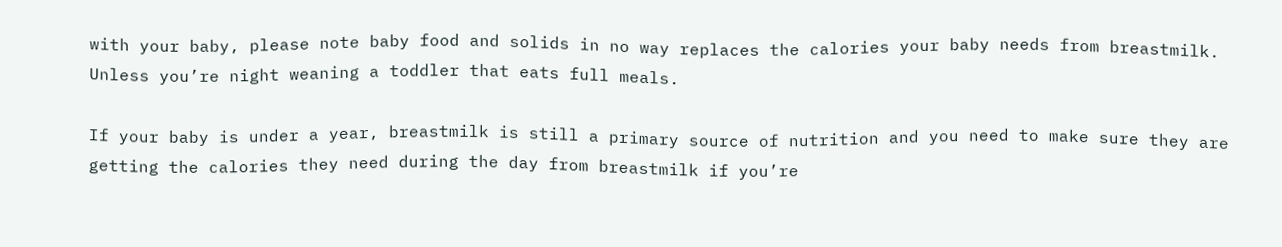with your baby, please note baby food and solids in no way replaces the calories your baby needs from breastmilk. Unless you’re night weaning a toddler that eats full meals.

If your baby is under a year, breastmilk is still a primary source of nutrition and you need to make sure they are getting the calories they need during the day from breastmilk if you’re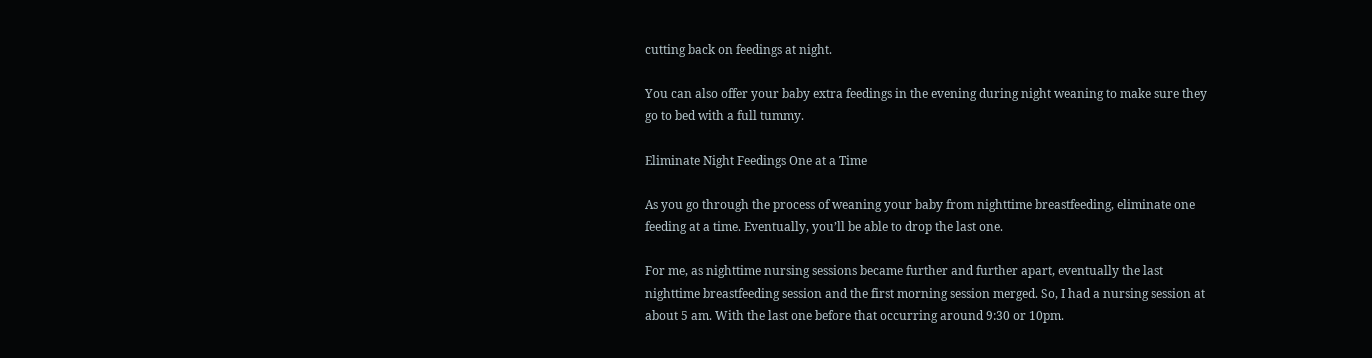cutting back on feedings at night.

You can also offer your baby extra feedings in the evening during night weaning to make sure they go to bed with a full tummy.

Eliminate Night Feedings One at a Time

As you go through the process of weaning your baby from nighttime breastfeeding, eliminate one feeding at a time. Eventually, you’ll be able to drop the last one.

For me, as nighttime nursing sessions became further and further apart, eventually the last nighttime breastfeeding session and the first morning session merged. So, I had a nursing session at about 5 am. With the last one before that occurring around 9:30 or 10pm.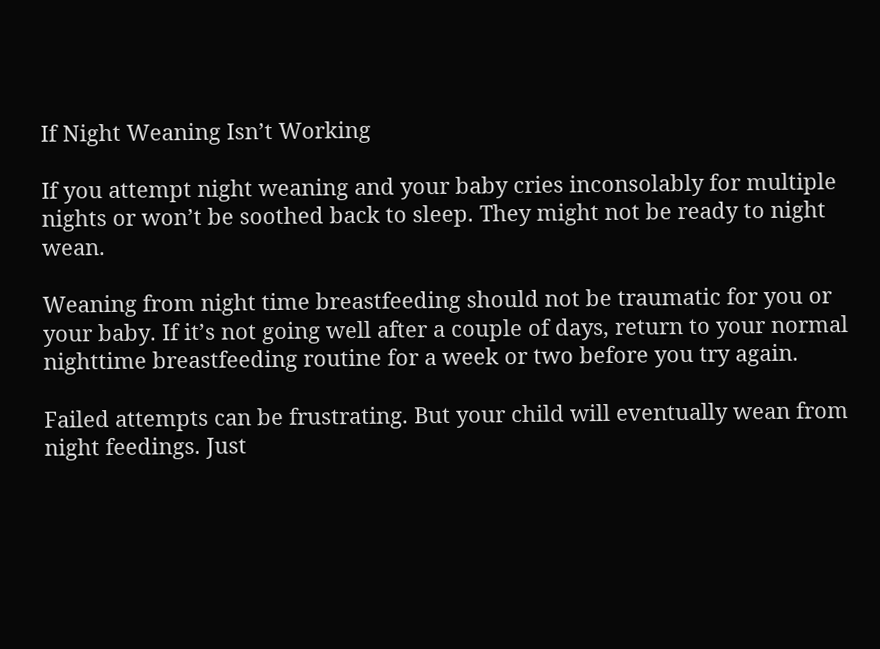If Night Weaning Isn’t Working

If you attempt night weaning and your baby cries inconsolably for multiple nights or won’t be soothed back to sleep. They might not be ready to night wean.

Weaning from night time breastfeeding should not be traumatic for you or your baby. If it’s not going well after a couple of days, return to your normal nighttime breastfeeding routine for a week or two before you try again.

Failed attempts can be frustrating. But your child will eventually wean from night feedings. Just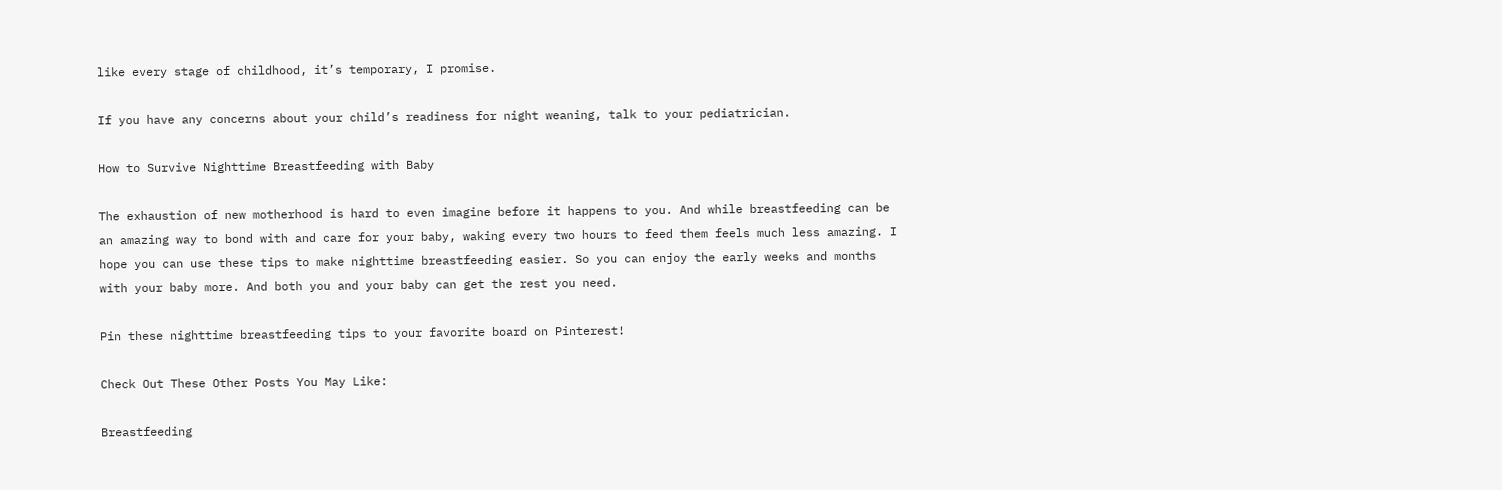like every stage of childhood, it’s temporary, I promise.

If you have any concerns about your child’s readiness for night weaning, talk to your pediatrician.

How to Survive Nighttime Breastfeeding with Baby

The exhaustion of new motherhood is hard to even imagine before it happens to you. And while breastfeeding can be an amazing way to bond with and care for your baby, waking every two hours to feed them feels much less amazing. I hope you can use these tips to make nighttime breastfeeding easier. So you can enjoy the early weeks and months with your baby more. And both you and your baby can get the rest you need.

Pin these nighttime breastfeeding tips to your favorite board on Pinterest!

Check Out These Other Posts You May Like:

Breastfeeding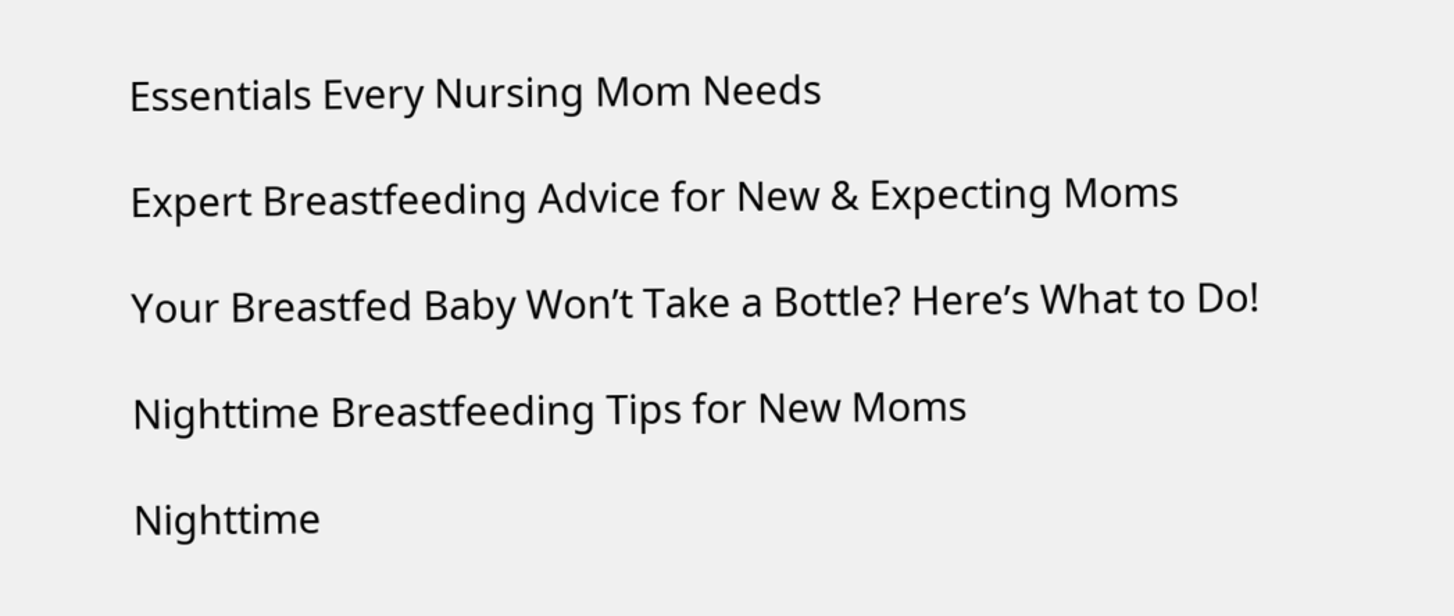Essentials Every Nursing Mom Needs

Expert Breastfeeding Advice for New & Expecting Moms

Your Breastfed Baby Won’t Take a Bottle? Here’s What to Do!

Nighttime Breastfeeding Tips for New Moms

Nighttime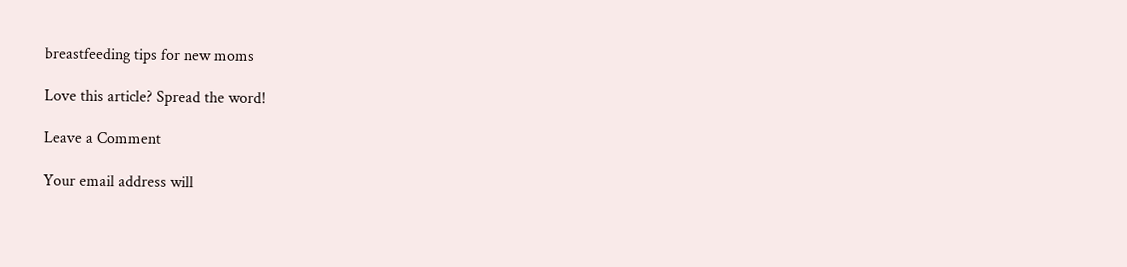breastfeeding tips for new moms

Love this article? Spread the word!

Leave a Comment

Your email address will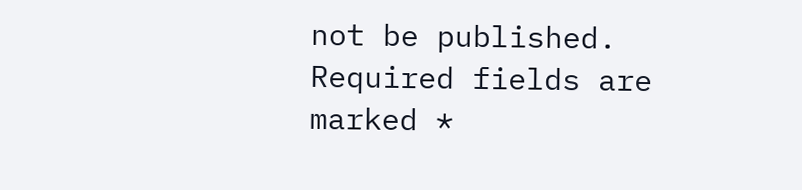not be published. Required fields are marked *